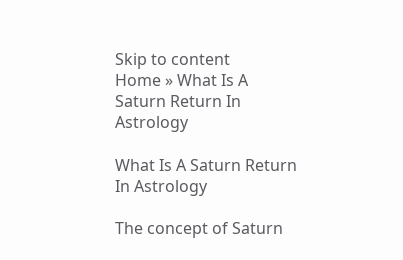Skip to content
Home » What Is A Saturn Return In Astrology

What Is A Saturn Return In Astrology

The concept of Saturn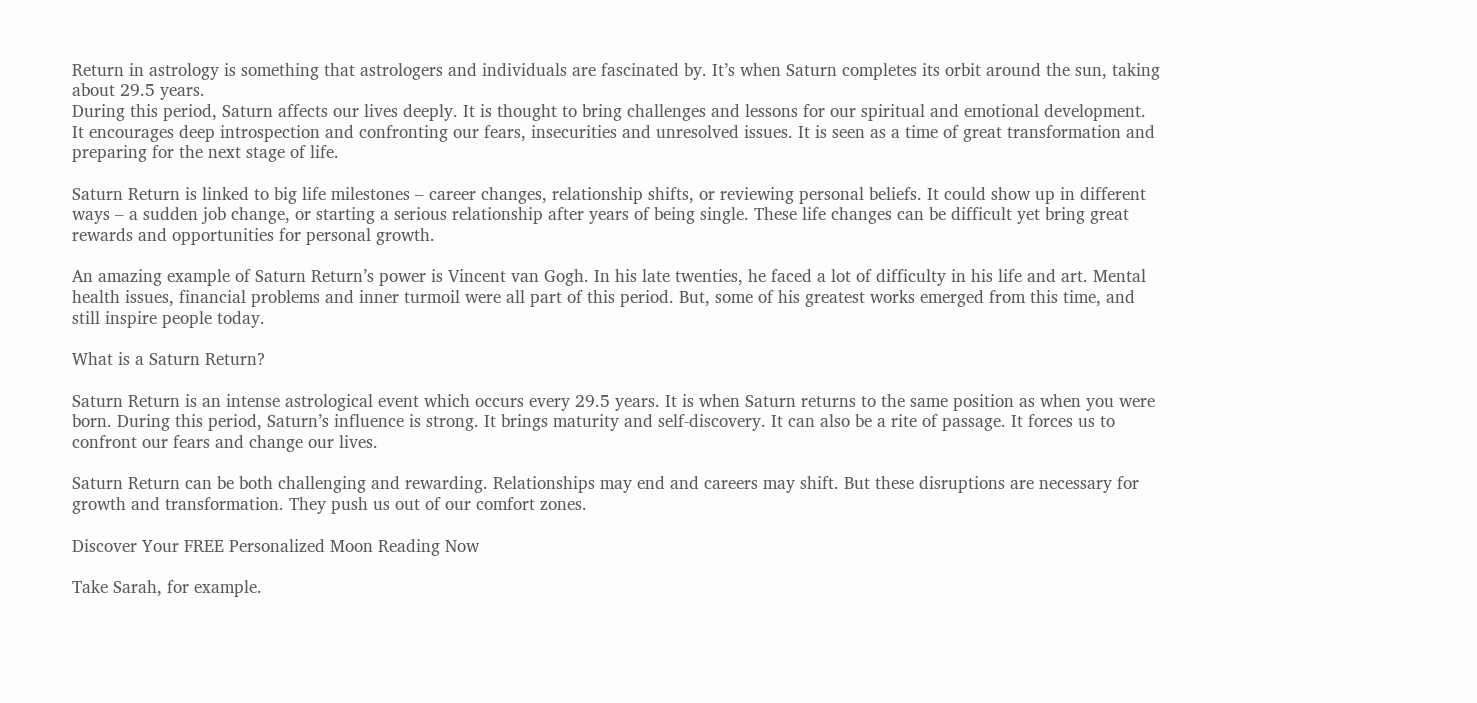Return in astrology is something that astrologers and individuals are fascinated by. It’s when Saturn completes its orbit around the sun, taking about 29.5 years.
During this period, Saturn affects our lives deeply. It is thought to bring challenges and lessons for our spiritual and emotional development.
It encourages deep introspection and confronting our fears, insecurities and unresolved issues. It is seen as a time of great transformation and preparing for the next stage of life.

Saturn Return is linked to big life milestones – career changes, relationship shifts, or reviewing personal beliefs. It could show up in different ways – a sudden job change, or starting a serious relationship after years of being single. These life changes can be difficult yet bring great rewards and opportunities for personal growth.

An amazing example of Saturn Return’s power is Vincent van Gogh. In his late twenties, he faced a lot of difficulty in his life and art. Mental health issues, financial problems and inner turmoil were all part of this period. But, some of his greatest works emerged from this time, and still inspire people today.

What is a Saturn Return?

Saturn Return is an intense astrological event which occurs every 29.5 years. It is when Saturn returns to the same position as when you were born. During this period, Saturn’s influence is strong. It brings maturity and self-discovery. It can also be a rite of passage. It forces us to confront our fears and change our lives.

Saturn Return can be both challenging and rewarding. Relationships may end and careers may shift. But these disruptions are necessary for growth and transformation. They push us out of our comfort zones.

Discover Your FREE Personalized Moon Reading Now

Take Sarah, for example.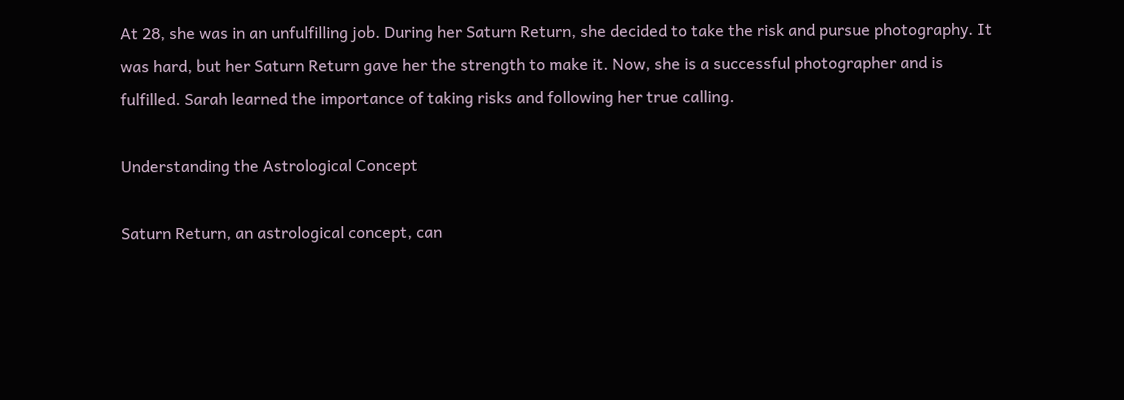At 28, she was in an unfulfilling job. During her Saturn Return, she decided to take the risk and pursue photography. It was hard, but her Saturn Return gave her the strength to make it. Now, she is a successful photographer and is fulfilled. Sarah learned the importance of taking risks and following her true calling.

Understanding the Astrological Concept

Saturn Return, an astrological concept, can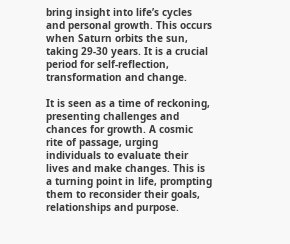bring insight into life’s cycles and personal growth. This occurs when Saturn orbits the sun, taking 29-30 years. It is a crucial period for self-reflection, transformation and change.

It is seen as a time of reckoning, presenting challenges and chances for growth. A cosmic rite of passage, urging individuals to evaluate their lives and make changes. This is a turning point in life, prompting them to reconsider their goals, relationships and purpose.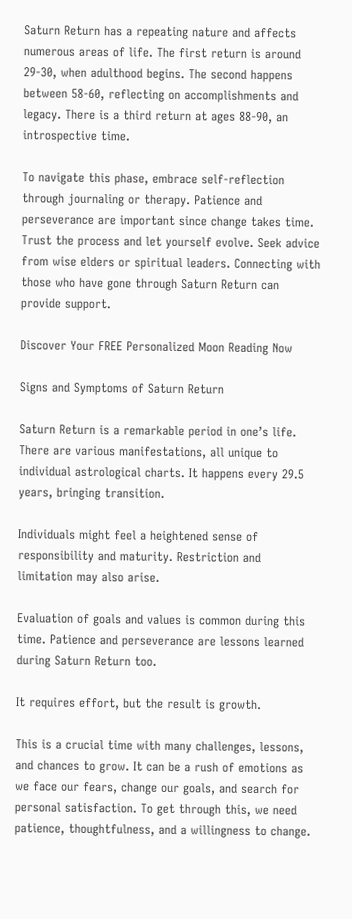Saturn Return has a repeating nature and affects numerous areas of life. The first return is around 29-30, when adulthood begins. The second happens between 58-60, reflecting on accomplishments and legacy. There is a third return at ages 88-90, an introspective time.

To navigate this phase, embrace self-reflection through journaling or therapy. Patience and perseverance are important since change takes time. Trust the process and let yourself evolve. Seek advice from wise elders or spiritual leaders. Connecting with those who have gone through Saturn Return can provide support.

Discover Your FREE Personalized Moon Reading Now

Signs and Symptoms of Saturn Return

Saturn Return is a remarkable period in one’s life. There are various manifestations, all unique to individual astrological charts. It happens every 29.5 years, bringing transition.

Individuals might feel a heightened sense of responsibility and maturity. Restriction and limitation may also arise.

Evaluation of goals and values is common during this time. Patience and perseverance are lessons learned during Saturn Return too.

It requires effort, but the result is growth.

This is a crucial time with many challenges, lessons, and chances to grow. It can be a rush of emotions as we face our fears, change our goals, and search for personal satisfaction. To get through this, we need patience, thoughtfulness, and a willingness to change.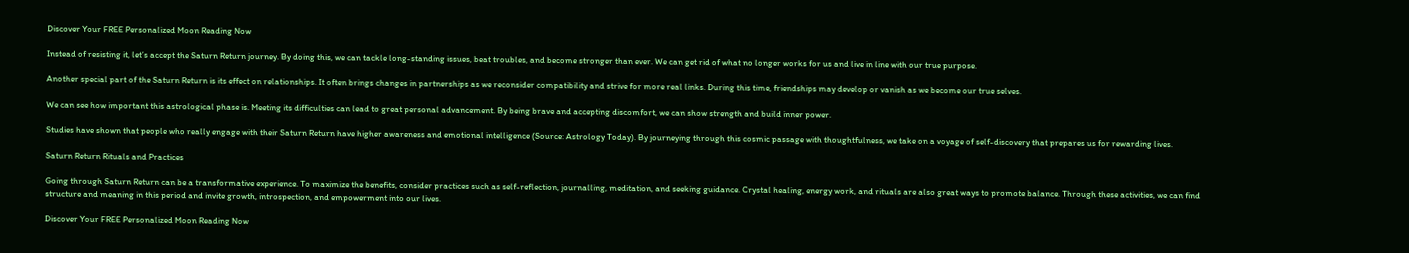Discover Your FREE Personalized Moon Reading Now

Instead of resisting it, let’s accept the Saturn Return journey. By doing this, we can tackle long-standing issues, beat troubles, and become stronger than ever. We can get rid of what no longer works for us and live in line with our true purpose.

Another special part of the Saturn Return is its effect on relationships. It often brings changes in partnerships as we reconsider compatibility and strive for more real links. During this time, friendships may develop or vanish as we become our true selves.

We can see how important this astrological phase is. Meeting its difficulties can lead to great personal advancement. By being brave and accepting discomfort, we can show strength and build inner power.

Studies have shown that people who really engage with their Saturn Return have higher awareness and emotional intelligence (Source: Astrology Today). By journeying through this cosmic passage with thoughtfulness, we take on a voyage of self-discovery that prepares us for rewarding lives.

Saturn Return Rituals and Practices

Going through Saturn Return can be a transformative experience. To maximize the benefits, consider practices such as self-reflection, journalling, meditation, and seeking guidance. Crystal healing, energy work, and rituals are also great ways to promote balance. Through these activities, we can find structure and meaning in this period and invite growth, introspection, and empowerment into our lives.

Discover Your FREE Personalized Moon Reading Now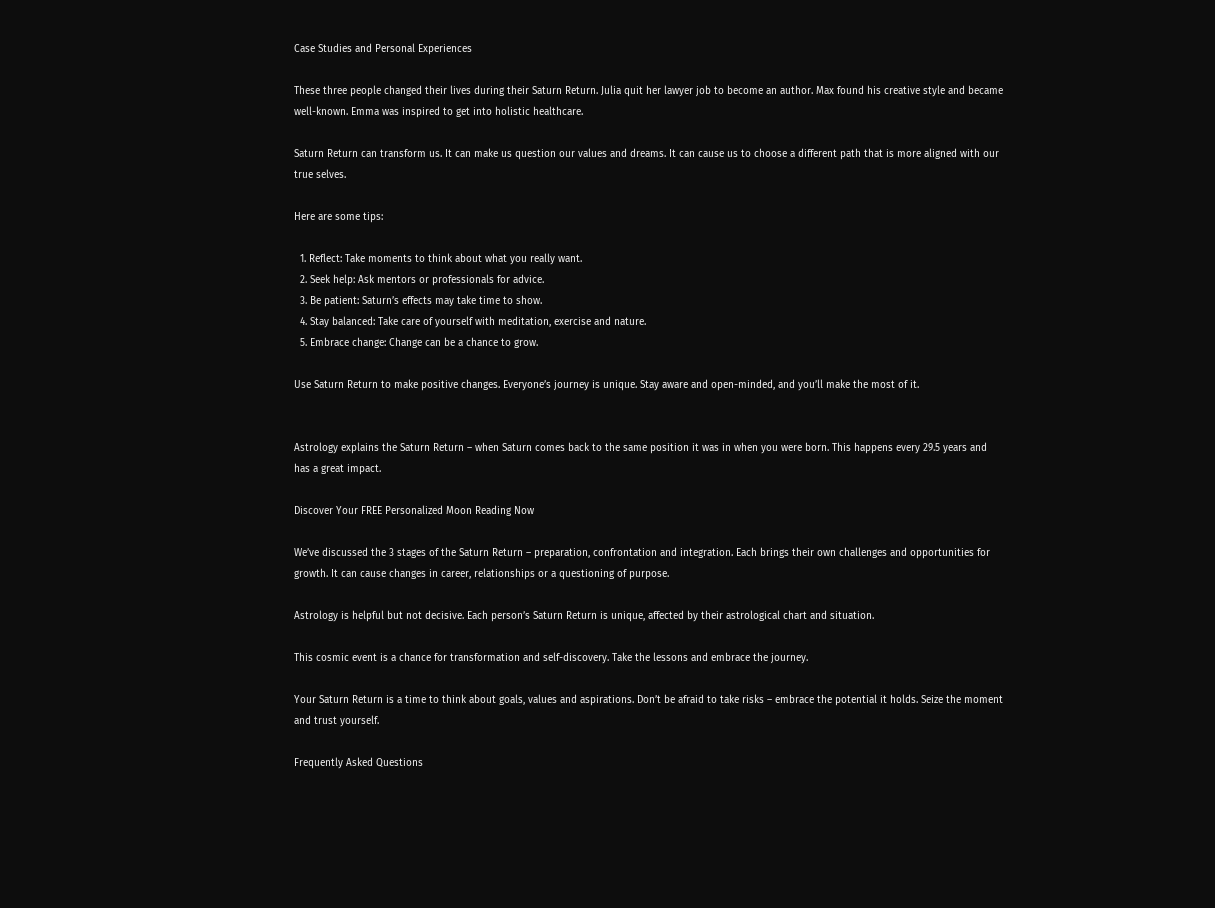Case Studies and Personal Experiences

These three people changed their lives during their Saturn Return. Julia quit her lawyer job to become an author. Max found his creative style and became well-known. Emma was inspired to get into holistic healthcare.

Saturn Return can transform us. It can make us question our values and dreams. It can cause us to choose a different path that is more aligned with our true selves.

Here are some tips:

  1. Reflect: Take moments to think about what you really want.
  2. Seek help: Ask mentors or professionals for advice.
  3. Be patient: Saturn’s effects may take time to show.
  4. Stay balanced: Take care of yourself with meditation, exercise and nature.
  5. Embrace change: Change can be a chance to grow.

Use Saturn Return to make positive changes. Everyone’s journey is unique. Stay aware and open-minded, and you’ll make the most of it.


Astrology explains the Saturn Return – when Saturn comes back to the same position it was in when you were born. This happens every 29.5 years and has a great impact.

Discover Your FREE Personalized Moon Reading Now

We’ve discussed the 3 stages of the Saturn Return – preparation, confrontation and integration. Each brings their own challenges and opportunities for growth. It can cause changes in career, relationships or a questioning of purpose.

Astrology is helpful but not decisive. Each person’s Saturn Return is unique, affected by their astrological chart and situation.

This cosmic event is a chance for transformation and self-discovery. Take the lessons and embrace the journey.

Your Saturn Return is a time to think about goals, values and aspirations. Don’t be afraid to take risks – embrace the potential it holds. Seize the moment and trust yourself.

Frequently Asked Questions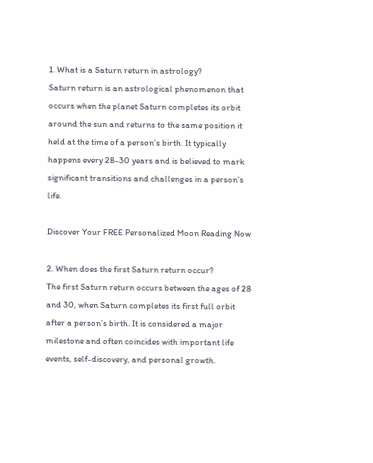1. What is a Saturn return in astrology?
Saturn return is an astrological phenomenon that occurs when the planet Saturn completes its orbit around the sun and returns to the same position it held at the time of a person’s birth. It typically happens every 28-30 years and is believed to mark significant transitions and challenges in a person’s life.

Discover Your FREE Personalized Moon Reading Now

2. When does the first Saturn return occur?
The first Saturn return occurs between the ages of 28 and 30, when Saturn completes its first full orbit after a person’s birth. It is considered a major milestone and often coincides with important life events, self-discovery, and personal growth.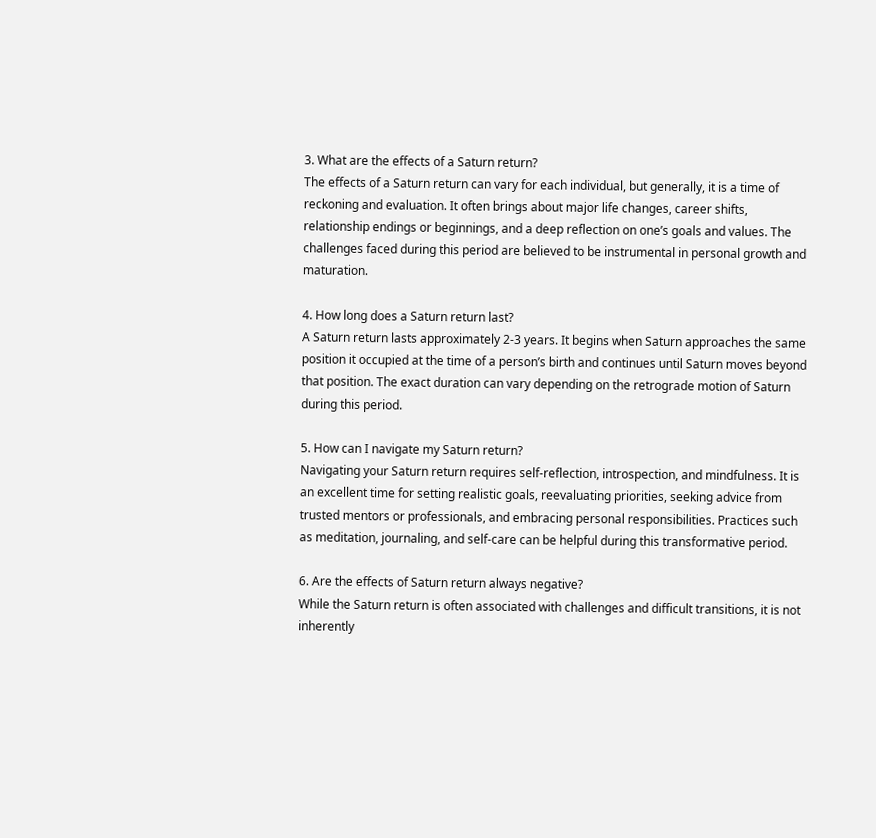3. What are the effects of a Saturn return?
The effects of a Saturn return can vary for each individual, but generally, it is a time of reckoning and evaluation. It often brings about major life changes, career shifts, relationship endings or beginnings, and a deep reflection on one’s goals and values. The challenges faced during this period are believed to be instrumental in personal growth and maturation.

4. How long does a Saturn return last?
A Saturn return lasts approximately 2-3 years. It begins when Saturn approaches the same position it occupied at the time of a person’s birth and continues until Saturn moves beyond that position. The exact duration can vary depending on the retrograde motion of Saturn during this period.

5. How can I navigate my Saturn return?
Navigating your Saturn return requires self-reflection, introspection, and mindfulness. It is an excellent time for setting realistic goals, reevaluating priorities, seeking advice from trusted mentors or professionals, and embracing personal responsibilities. Practices such as meditation, journaling, and self-care can be helpful during this transformative period.

6. Are the effects of Saturn return always negative?
While the Saturn return is often associated with challenges and difficult transitions, it is not inherently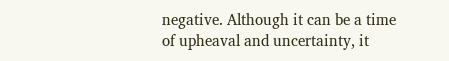negative. Although it can be a time of upheaval and uncertainty, it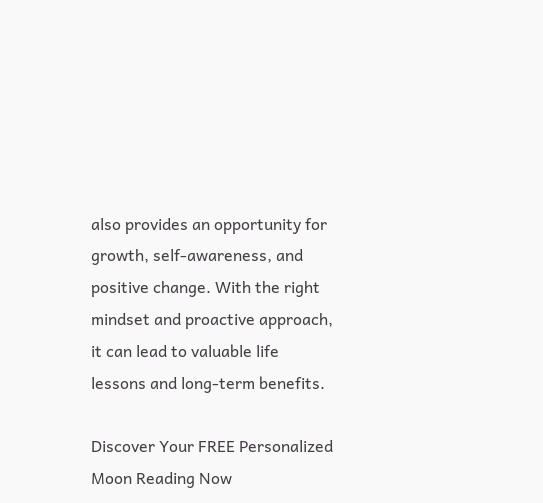also provides an opportunity for growth, self-awareness, and positive change. With the right mindset and proactive approach, it can lead to valuable life lessons and long-term benefits.

Discover Your FREE Personalized Moon Reading Now